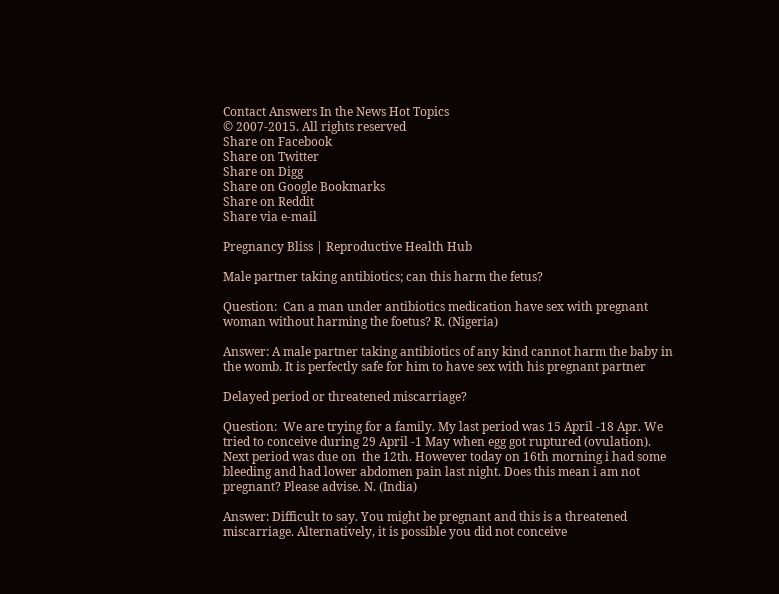Contact Answers In the News Hot Topics
© 2007-2015. All rights reserved
Share on Facebook
Share on Twitter
Share on Digg
Share on Google Bookmarks
Share on Reddit
Share via e-mail

Pregnancy Bliss | Reproductive Health Hub

Male partner taking antibiotics; can this harm the fetus?

Question:  Can a man under antibiotics medication have sex with pregnant woman without harming the foetus? R. (Nigeria)

Answer: A male partner taking antibiotics of any kind cannot harm the baby in the womb. It is perfectly safe for him to have sex with his pregnant partner

Delayed period or threatened miscarriage?

Question:  We are trying for a family. My last period was 15 April -18 Apr. We tried to conceive during 29 April -1 May when egg got ruptured (ovulation). Next period was due on  the 12th. However today on 16th morning i had some bleeding and had lower abdomen pain last night. Does this mean i am not pregnant? Please advise. N. (India)

Answer: Difficult to say. You might be pregnant and this is a threatened miscarriage. Alternatively, it is possible you did not conceive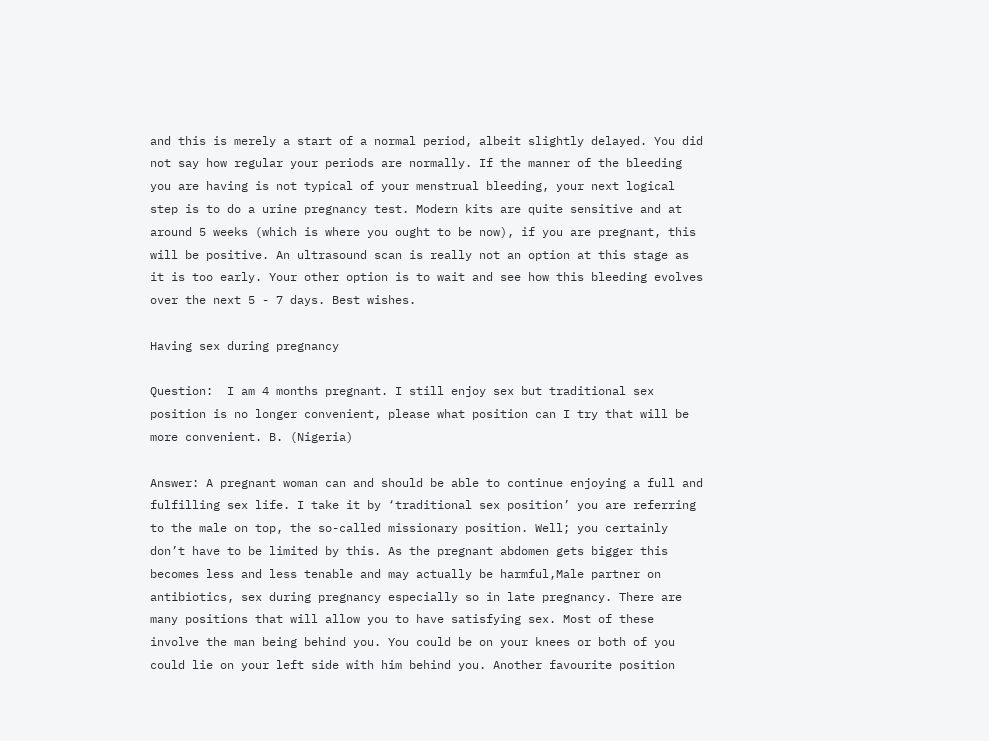and this is merely a start of a normal period, albeit slightly delayed. You did not say how regular your periods are normally. If the manner of the bleeding you are having is not typical of your menstrual bleeding, your next logical step is to do a urine pregnancy test. Modern kits are quite sensitive and at around 5 weeks (which is where you ought to be now), if you are pregnant, this will be positive. An ultrasound scan is really not an option at this stage as it is too early. Your other option is to wait and see how this bleeding evolves over the next 5 - 7 days. Best wishes.

Having sex during pregnancy

Question:  I am 4 months pregnant. I still enjoy sex but traditional sex position is no longer convenient, please what position can I try that will be more convenient. B. (Nigeria)

Answer: A pregnant woman can and should be able to continue enjoying a full and fulfilling sex life. I take it by ‘traditional sex position’ you are referring to the male on top, the so-called missionary position. Well; you certainly don’t have to be limited by this. As the pregnant abdomen gets bigger this becomes less and less tenable and may actually be harmful,Male partner on antibiotics, sex during pregnancy especially so in late pregnancy. There are many positions that will allow you to have satisfying sex. Most of these involve the man being behind you. You could be on your knees or both of you could lie on your left side with him behind you. Another favourite position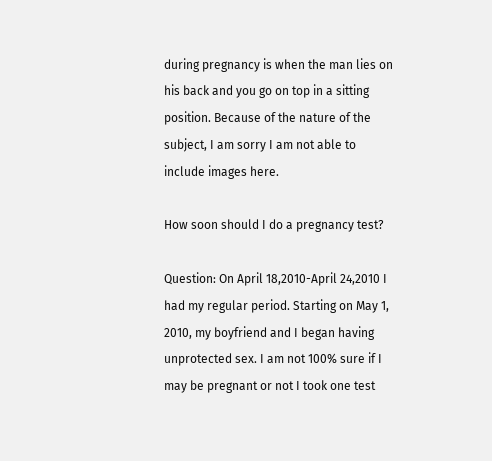during pregnancy is when the man lies on his back and you go on top in a sitting position. Because of the nature of the subject, I am sorry I am not able to include images here.

How soon should I do a pregnancy test?

Question: On April 18,2010-April 24,2010 I had my regular period. Starting on May 1, 2010, my boyfriend and I began having unprotected sex. I am not 100% sure if I may be pregnant or not I took one test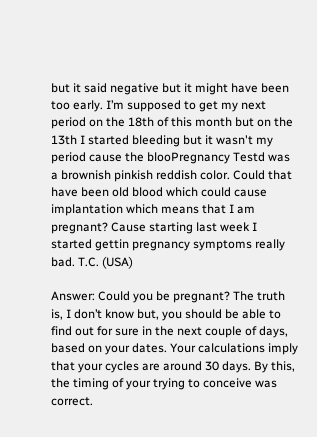but it said negative but it might have been too early. I’m supposed to get my next period on the 18th of this month but on the 13th I started bleeding but it wasn't my period cause the blooPregnancy Testd was a brownish pinkish reddish color. Could that have been old blood which could cause implantation which means that I am pregnant? Cause starting last week I started gettin pregnancy symptoms really bad. T.C. (USA)

Answer: Could you be pregnant? The truth is, I don’t know but, you should be able to find out for sure in the next couple of days, based on your dates. Your calculations imply that your cycles are around 30 days. By this, the timing of your trying to conceive was correct.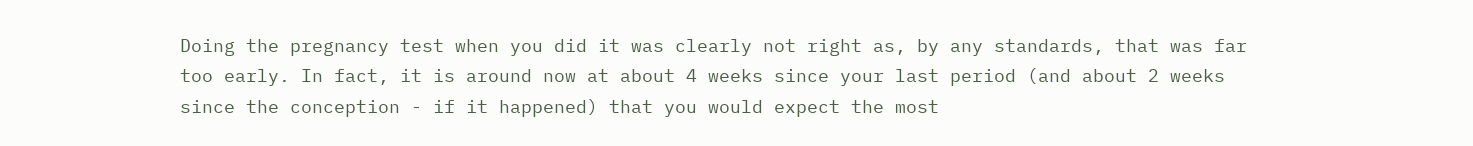Doing the pregnancy test when you did it was clearly not right as, by any standards, that was far too early. In fact, it is around now at about 4 weeks since your last period (and about 2 weeks since the conception - if it happened) that you would expect the most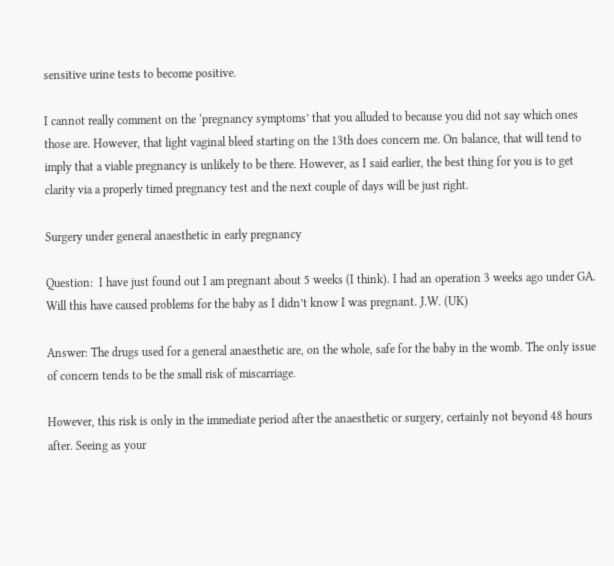sensitive urine tests to become positive.

I cannot really comment on the ‘pregnancy symptoms’ that you alluded to because you did not say which ones those are. However, that light vaginal bleed starting on the 13th does concern me. On balance, that will tend to imply that a viable pregnancy is unlikely to be there. However, as I said earlier, the best thing for you is to get clarity via a properly timed pregnancy test and the next couple of days will be just right.

Surgery under general anaesthetic in early pregnancy

Question:  I have just found out I am pregnant about 5 weeks (I think). I had an operation 3 weeks ago under GA. Will this have caused problems for the baby as I didn’t know I was pregnant. J.W. (UK)

Answer: The drugs used for a general anaesthetic are, on the whole, safe for the baby in the womb. The only issue of concern tends to be the small risk of miscarriage.

However, this risk is only in the immediate period after the anaesthetic or surgery, certainly not beyond 48 hours after. Seeing as your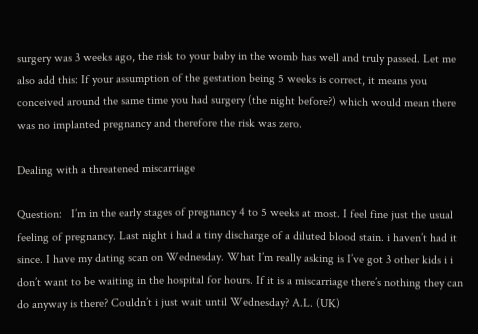surgery was 3 weeks ago, the risk to your baby in the womb has well and truly passed. Let me also add this: If your assumption of the gestation being 5 weeks is correct, it means you conceived around the same time you had surgery (the night before?) which would mean there was no implanted pregnancy and therefore the risk was zero.

Dealing with a threatened miscarriage

Question:   I’m in the early stages of pregnancy 4 to 5 weeks at most. I feel fine just the usual feeling of pregnancy. Last night i had a tiny discharge of a diluted blood stain. i haven’t had it since. I have my dating scan on Wednesday. What I’m really asking is I’ve got 3 other kids i i don’t want to be waiting in the hospital for hours. If it is a miscarriage there’s nothing they can do anyway is there? Couldn’t i just wait until Wednesday? A.L. (UK)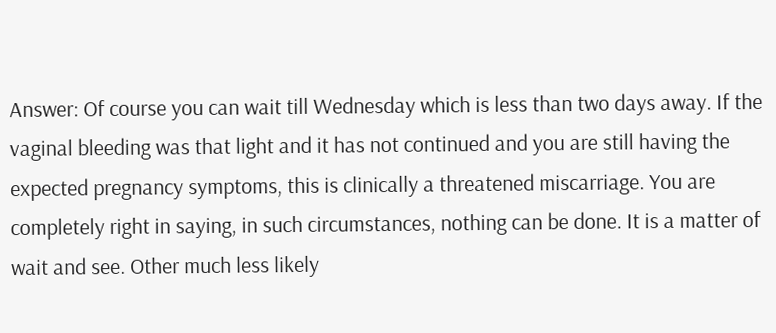Answer: Of course you can wait till Wednesday which is less than two days away. If the vaginal bleeding was that light and it has not continued and you are still having the expected pregnancy symptoms, this is clinically a threatened miscarriage. You are completely right in saying, in such circumstances, nothing can be done. It is a matter of wait and see. Other much less likely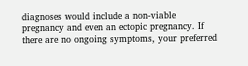diagnoses would include a non-viable pregnancy and even an ectopic pregnancy. If there are no ongoing symptoms, your preferred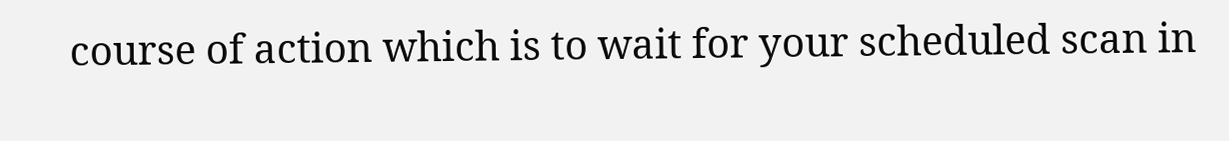course of action which is to wait for your scheduled scan in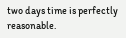two days time is perfectly reasonable.